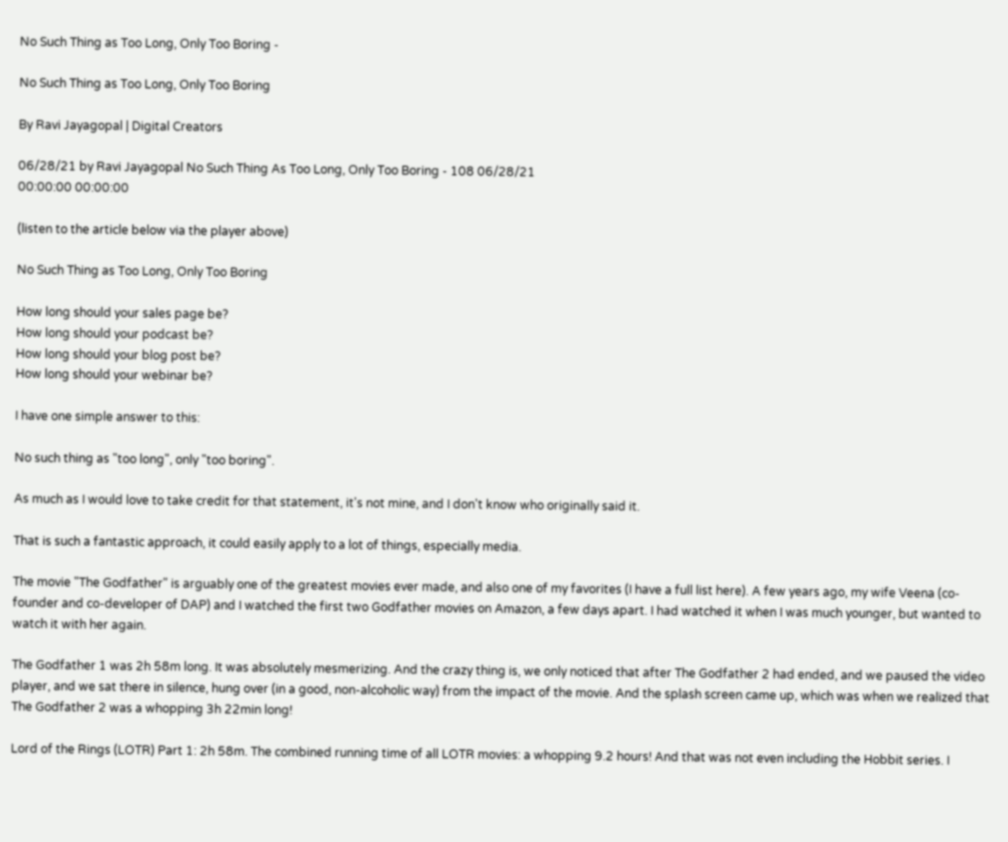No Such Thing as Too Long, Only Too Boring -

No Such Thing as Too Long, Only Too Boring

By Ravi Jayagopal | Digital Creators

06/28/21 by Ravi Jayagopal No Such Thing As Too Long, Only Too Boring - 108 06/28/21
00:00:00 00:00:00

(listen to the article below via the player above)

No Such Thing as Too Long, Only Too Boring

How long should your sales page be?
How long should your podcast be?
How long should your blog post be?
How long should your webinar be?

I have one simple answer to this:

No such thing as "too long", only "too boring".

As much as I would love to take credit for that statement, it's not mine, and I don't know who originally said it.

That is such a fantastic approach, it could easily apply to a lot of things, especially media.

The movie "The Godfather" is arguably one of the greatest movies ever made, and also one of my favorites (I have a full list here). A few years ago, my wife Veena (co-founder and co-developer of DAP) and I watched the first two Godfather movies on Amazon, a few days apart. I had watched it when I was much younger, but wanted to watch it with her again.

The Godfather 1 was 2h 58m long. It was absolutely mesmerizing. And the crazy thing is, we only noticed that after The Godfather 2 had ended, and we paused the video player, and we sat there in silence, hung over (in a good, non-alcoholic way) from the impact of the movie. And the splash screen came up, which was when we realized that The Godfather 2 was a whopping 3h 22min long!

Lord of the Rings (LOTR) Part 1: 2h 58m. The combined running time of all LOTR movies: a whopping 9.2 hours! And that was not even including the Hobbit series. I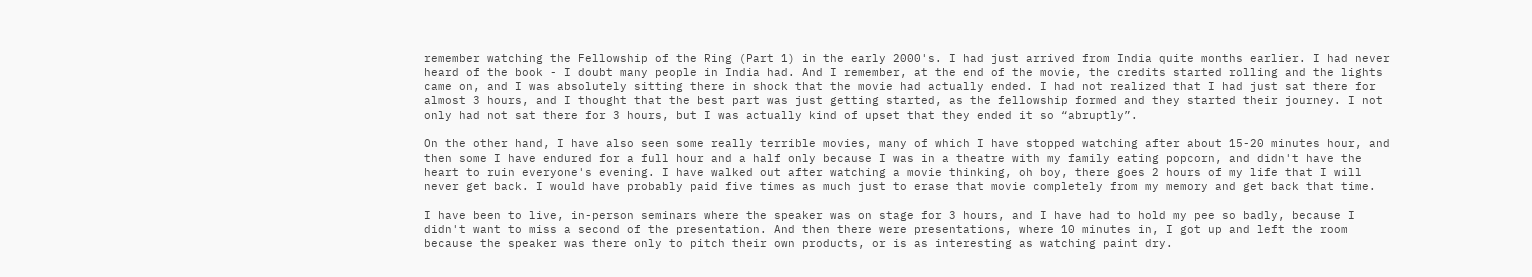remember watching the Fellowship of the Ring (Part 1) in the early 2000's. I had just arrived from India quite months earlier. I had never heard of the book - I doubt many people in India had. And I remember, at the end of the movie, the credits started rolling and the lights came on, and I was absolutely sitting there in shock that the movie had actually ended. I had not realized that I had just sat there for almost 3 hours, and I thought that the best part was just getting started, as the fellowship formed and they started their journey. I not only had not sat there for 3 hours, but I was actually kind of upset that they ended it so “abruptly”.

On the other hand, I have also seen some really terrible movies, many of which I have stopped watching after about 15-20 minutes hour, and then some I have endured for a full hour and a half only because I was in a theatre with my family eating popcorn, and didn't have the heart to ruin everyone's evening. I have walked out after watching a movie thinking, oh boy, there goes 2 hours of my life that I will never get back. I would have probably paid five times as much just to erase that movie completely from my memory and get back that time.

I have been to live, in-person seminars where the speaker was on stage for 3 hours, and I have had to hold my pee so badly, because I didn't want to miss a second of the presentation. And then there were presentations, where 10 minutes in, I got up and left the room because the speaker was there only to pitch their own products, or is as interesting as watching paint dry.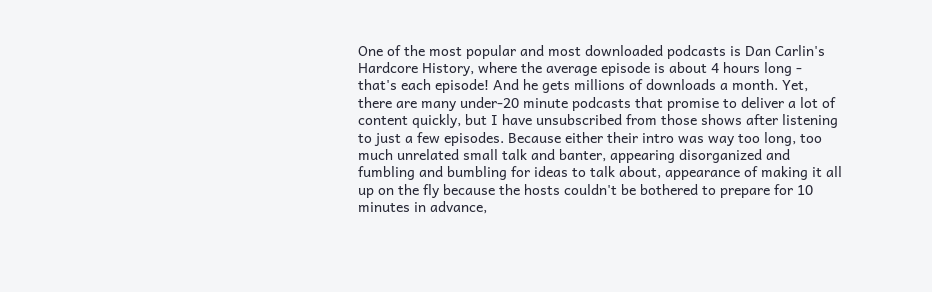One of the most popular and most downloaded podcasts is Dan Carlin's Hardcore History, where the average episode is about 4 hours long - that's each episode! And he gets millions of downloads a month. Yet, there are many under-20 minute podcasts that promise to deliver a lot of content quickly, but I have unsubscribed from those shows after listening to just a few episodes. Because either their intro was way too long, too much unrelated small talk and banter, appearing disorganized and fumbling and bumbling for ideas to talk about, appearance of making it all up on the fly because the hosts couldn't be bothered to prepare for 10 minutes in advance,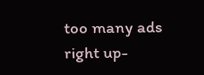too many ads right up-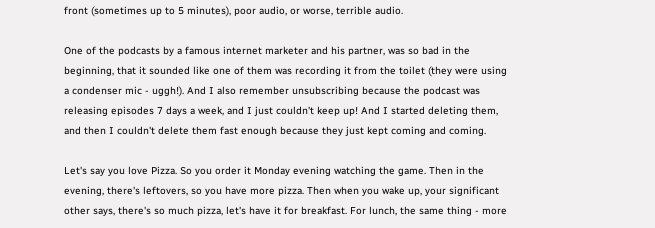front (sometimes up to 5 minutes), poor audio, or worse, terrible audio.

One of the podcasts by a famous internet marketer and his partner, was so bad in the beginning, that it sounded like one of them was recording it from the toilet (they were using a condenser mic - uggh!). And I also remember unsubscribing because the podcast was releasing episodes 7 days a week, and I just couldn't keep up! And I started deleting them, and then I couldn't delete them fast enough because they just kept coming and coming.

Let's say you love Pizza. So you order it Monday evening watching the game. Then in the evening, there's leftovers, so you have more pizza. Then when you wake up, your significant other says, there's so much pizza, let's have it for breakfast. For lunch, the same thing - more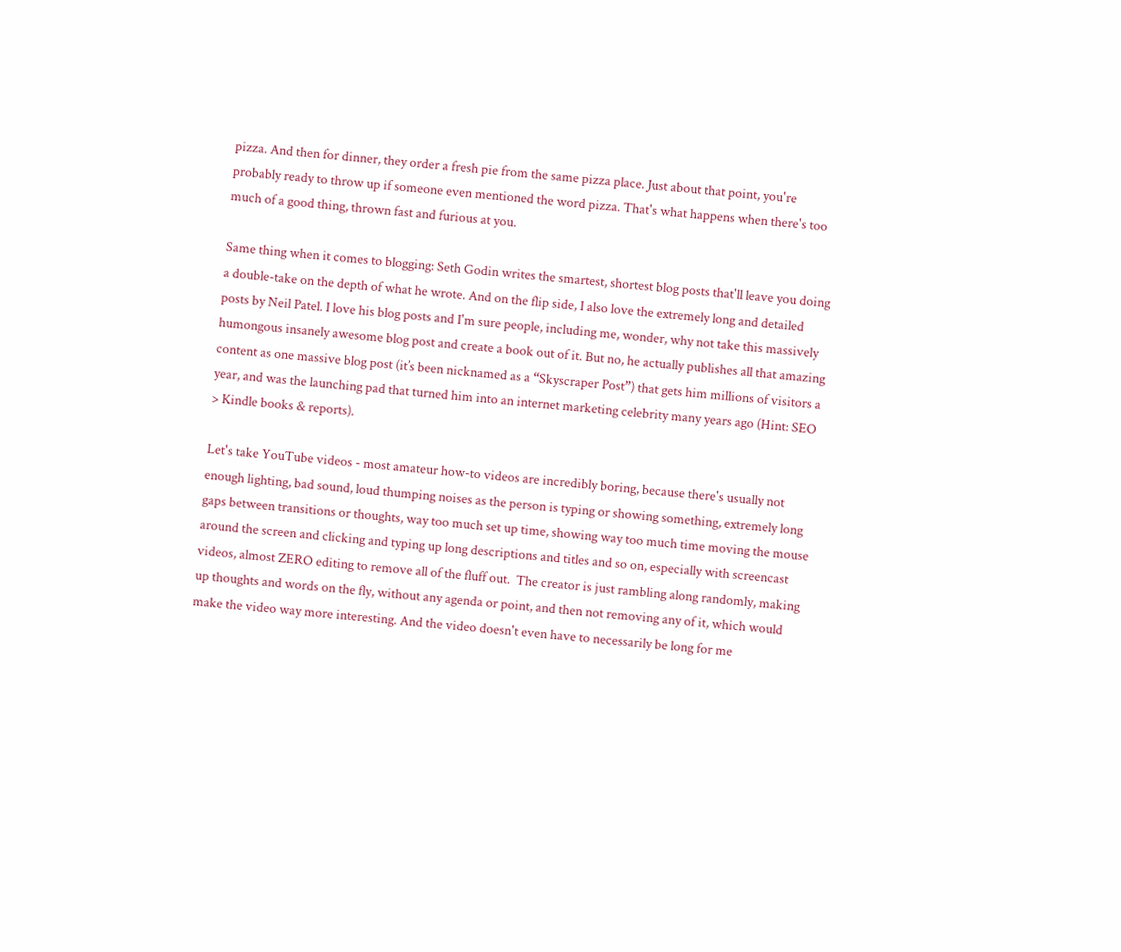pizza. And then for dinner, they order a fresh pie from the same pizza place. Just about that point, you're probably ready to throw up if someone even mentioned the word pizza. That's what happens when there's too much of a good thing, thrown fast and furious at you.

Same thing when it comes to blogging: Seth Godin writes the smartest, shortest blog posts that'll leave you doing a double-take on the depth of what he wrote. And on the flip side, I also love the extremely long and detailed posts by Neil Patel. I love his blog posts and I'm sure people, including me, wonder, why not take this massively humongous insanely awesome blog post and create a book out of it. But no, he actually publishes all that amazing content as one massive blog post (it’s been nicknamed as a “Skyscraper Post”) that gets him millions of visitors a year, and was the launching pad that turned him into an internet marketing celebrity many years ago (Hint: SEO > Kindle books & reports).

Let's take YouTube videos - most amateur how-to videos are incredibly boring, because there's usually not enough lighting, bad sound, loud thumping noises as the person is typing or showing something, extremely long gaps between transitions or thoughts, way too much set up time, showing way too much time moving the mouse around the screen and clicking and typing up long descriptions and titles and so on, especially with screencast videos, almost ZERO editing to remove all of the fluff out.  The creator is just rambling along randomly, making up thoughts and words on the fly, without any agenda or point, and then not removing any of it, which would make the video way more interesting. And the video doesn't even have to necessarily be long for me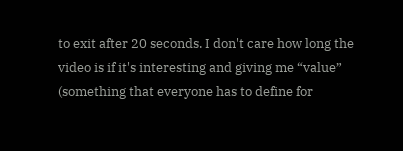to exit after 20 seconds. I don't care how long the video is if it's interesting and giving me “value” (something that everyone has to define for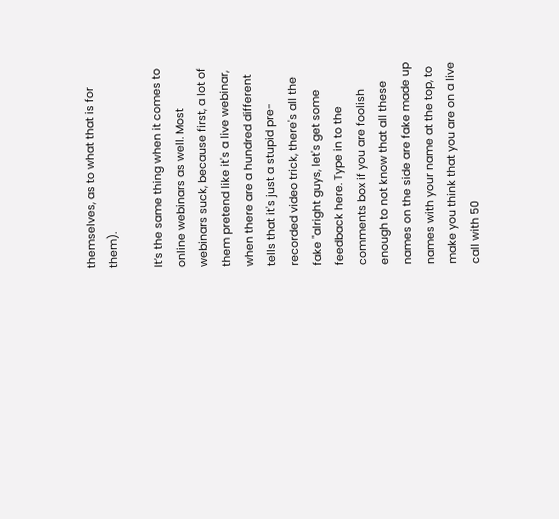themselves, as to what that is for them).

It’s the same thing when it comes to online webinars as well. Most webinars suck, because first, a lot of them pretend like it's a live webinar, when there are a hundred different tells that it's just a stupid pre-recorded video trick, there's all the fake "alright guys, let's get some feedback here. Type in to the comments box if you are foolish enough to not know that all these names on the side are fake made up names with your name at the top, to make you think that you are on a live call with 50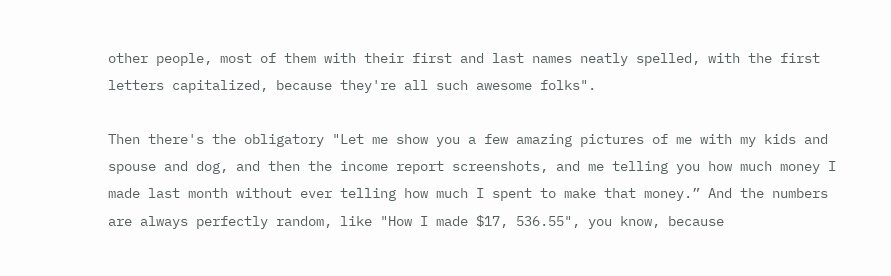other people, most of them with their first and last names neatly spelled, with the first letters capitalized, because they're all such awesome folks".

Then there's the obligatory "Let me show you a few amazing pictures of me with my kids and spouse and dog, and then the income report screenshots, and me telling you how much money I made last month without ever telling how much I spent to make that money.” And the numbers are always perfectly random, like "How I made $17, 536.55", you know, because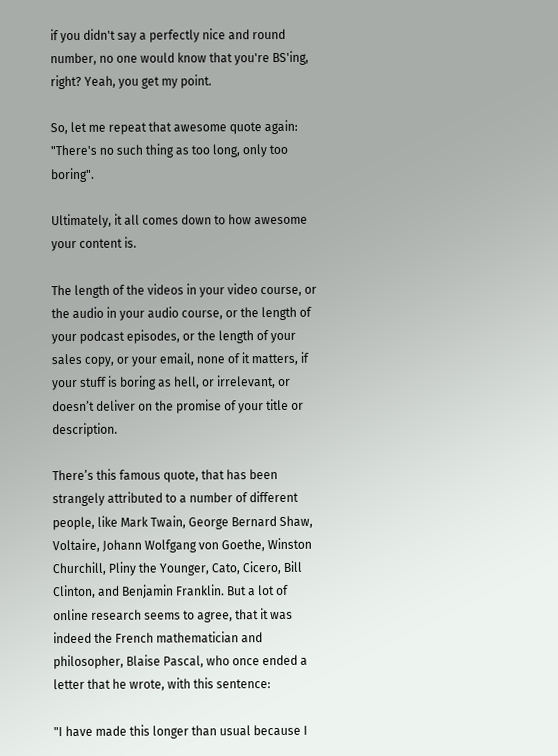if you didn't say a perfectly nice and round number, no one would know that you're BS'ing, right? Yeah, you get my point.

So, let me repeat that awesome quote again: "There's no such thing as too long, only too boring".

Ultimately, it all comes down to how awesome your content is.

The length of the videos in your video course, or the audio in your audio course, or the length of your podcast episodes, or the length of your sales copy, or your email, none of it matters, if your stuff is boring as hell, or irrelevant, or doesn’t deliver on the promise of your title or description.

There’s this famous quote, that has been strangely attributed to a number of different people, like Mark Twain, George Bernard Shaw, Voltaire, Johann Wolfgang von Goethe, Winston Churchill, Pliny the Younger, Cato, Cicero, Bill Clinton, and Benjamin Franklin. But a lot of online research seems to agree, that it was indeed the French mathematician and philosopher, Blaise Pascal, who once ended a letter that he wrote, with this sentence:

"I have made this longer than usual because I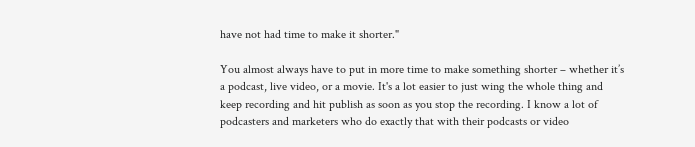have not had time to make it shorter."

You almost always have to put in more time to make something shorter – whether it’s a podcast, live video, or a movie. It's a lot easier to just wing the whole thing and keep recording and hit publish as soon as you stop the recording. I know a lot of podcasters and marketers who do exactly that with their podcasts or video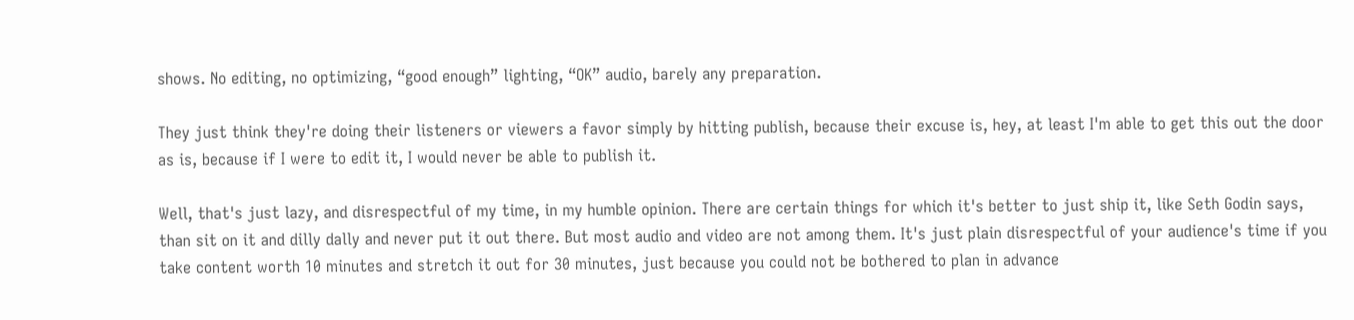shows. No editing, no optimizing, “good enough” lighting, “OK” audio, barely any preparation.

They just think they're doing their listeners or viewers a favor simply by hitting publish, because their excuse is, hey, at least I'm able to get this out the door as is, because if I were to edit it, I would never be able to publish it.

Well, that's just lazy, and disrespectful of my time, in my humble opinion. There are certain things for which it's better to just ship it, like Seth Godin says, than sit on it and dilly dally and never put it out there. But most audio and video are not among them. It's just plain disrespectful of your audience's time if you take content worth 10 minutes and stretch it out for 30 minutes, just because you could not be bothered to plan in advance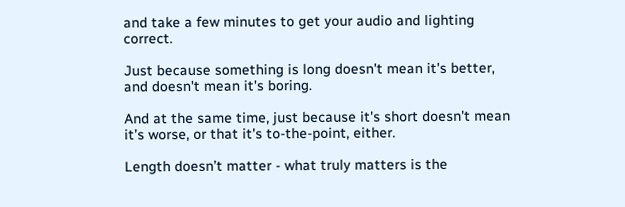and take a few minutes to get your audio and lighting correct.

Just because something is long doesn't mean it's better, and doesn't mean it's boring.

And at the same time, just because it's short doesn't mean it’s worse, or that it's to-the-point, either.

Length doesn’t matter - what truly matters is the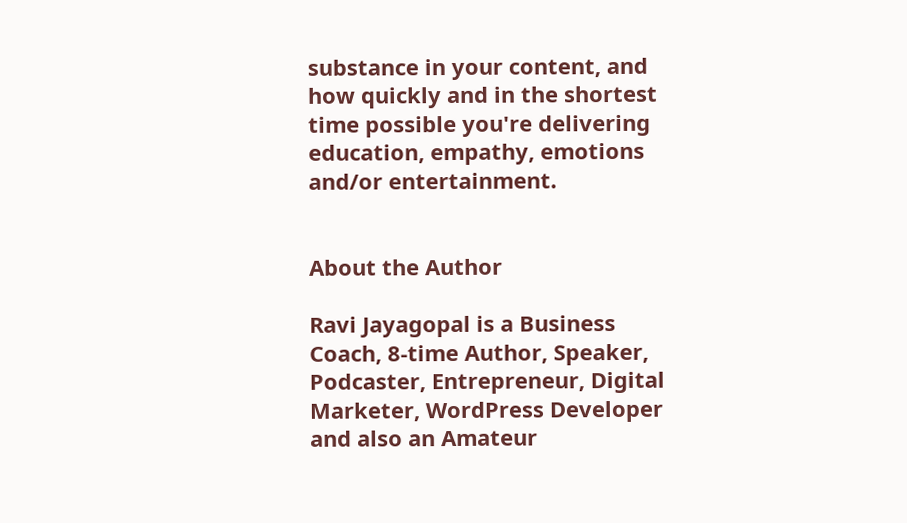substance in your content, and how quickly and in the shortest time possible you're delivering education, empathy, emotions and/or entertainment.


About the Author

Ravi Jayagopal is a Business Coach, 8-time Author, Speaker, Podcaster, Entrepreneur, Digital Marketer, WordPress Developer and also an Amateur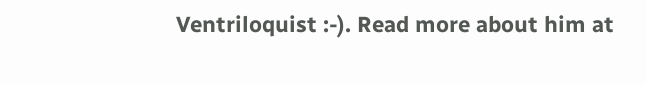Ventriloquist :-). Read more about him at